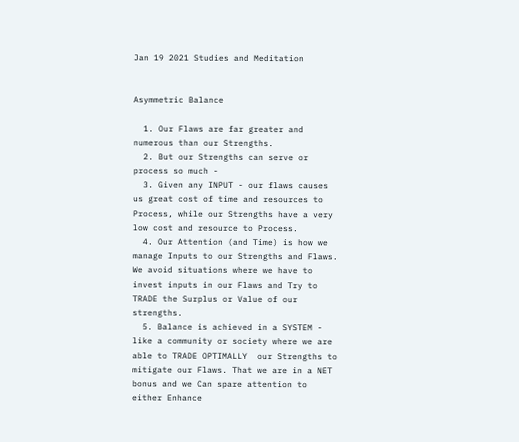Jan 19 2021 Studies and Meditation


Asymmetric Balance

  1. Our Flaws are far greater and numerous than our Strengths.
  2. But our Strengths can serve or process so much -
  3. Given any INPUT - our flaws causes us great cost of time and resources to Process, while our Strengths have a very low cost and resource to Process.
  4. Our Attention (and Time) is how we manage Inputs to our Strengths and Flaws. We avoid situations where we have to invest inputs in our Flaws and Try to TRADE the Surplus or Value of our strengths.
  5. Balance is achieved in a SYSTEM - like a community or society where we are able to TRADE OPTIMALLY  our Strengths to mitigate our Flaws. That we are in a NET bonus and we Can spare attention to either Enhance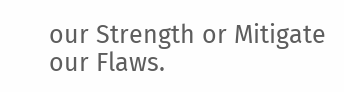our Strength or Mitigate our Flaws.